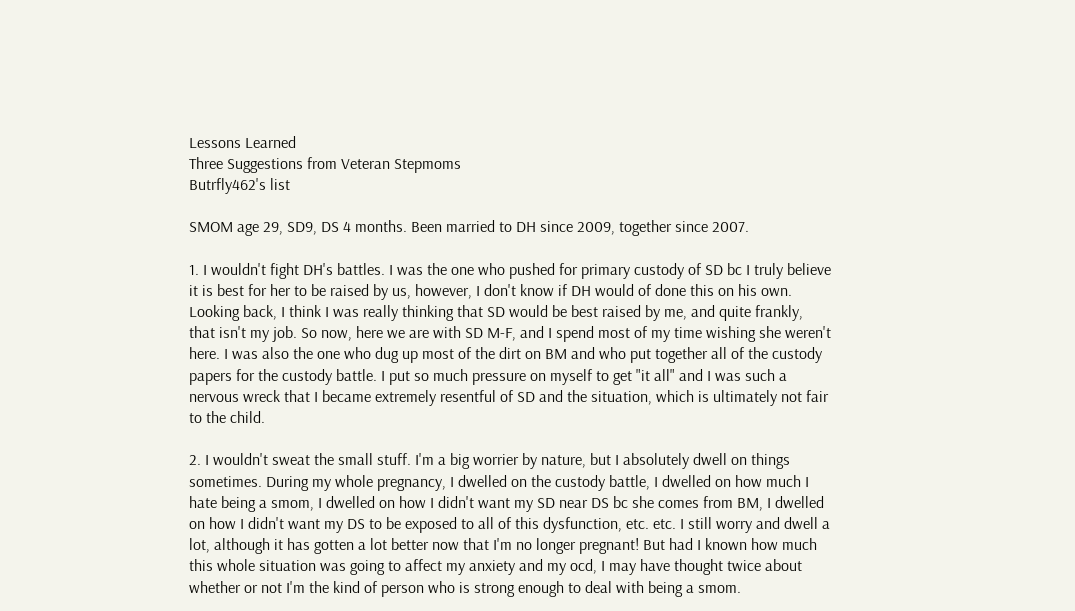Lessons Learned
Three Suggestions from Veteran Stepmoms
Butrfly462's list

SMOM age 29, SD9, DS 4 months. Been married to DH since 2009, together since 2007.

1. I wouldn't fight DH's battles. I was the one who pushed for primary custody of SD bc I truly believe it is best for her to be raised by us, however, I don't know if DH would of done this on his own. Looking back, I think I was really thinking that SD would be best raised by me, and quite frankly, that isn't my job. So now, here we are with SD M-F, and I spend most of my time wishing she weren't here. I was also the one who dug up most of the dirt on BM and who put together all of the custody papers for the custody battle. I put so much pressure on myself to get "it all" and I was such a nervous wreck that I became extremely resentful of SD and the situation, which is ultimately not fair to the child.

2. I wouldn't sweat the small stuff. I'm a big worrier by nature, but I absolutely dwell on things sometimes. During my whole pregnancy, I dwelled on the custody battle, I dwelled on how much I hate being a smom, I dwelled on how I didn't want my SD near DS bc she comes from BM, I dwelled on how I didn't want my DS to be exposed to all of this dysfunction, etc. etc. I still worry and dwell a lot, although it has gotten a lot better now that I'm no longer pregnant! But had I known how much this whole situation was going to affect my anxiety and my ocd, I may have thought twice about whether or not I'm the kind of person who is strong enough to deal with being a smom.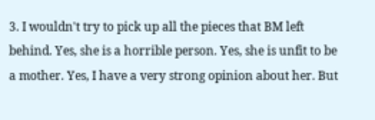3. I wouldn't try to pick up all the pieces that BM left behind. Yes, she is a horrible person. Yes, she is unfit to be a mother. Yes, I have a very strong opinion about her. But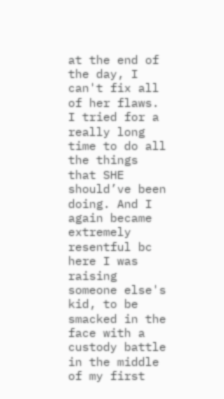at the end of the day, I can't fix all of her flaws. I tried for a really long time to do all the things that SHE should’ve been doing. And I again became extremely resentful bc here I was raising someone else's kid, to be smacked in the face with a custody battle in the middle of my first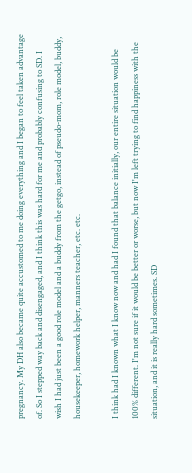pregnancy. My DH also became quite accustomed to me doing everything and I began to feel taken advantage of. So I stepped way back and disengaged, and I think this was hard for me and probably confusing to SD. I wish I had just been a good role model and a buddy from the getgo, instead of pseudo-mom, role model, buddy, housekeeper, homework helper, manners teacher, etc. etc.

I think had I known what I know now and had I found that balance initially, our entire situation would be 100% different. I'm not sure if it would be better or worse, but now I'm left trying to find happiness with the situation, and it is really hard sometimes. SD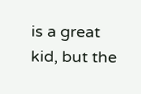is a great kid, but the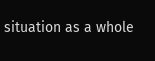situation as a whole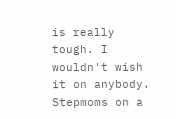is really tough. I wouldn't wish it on anybody.
Stepmoms on a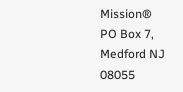Mission®
PO Box 7, Medford NJ 08055